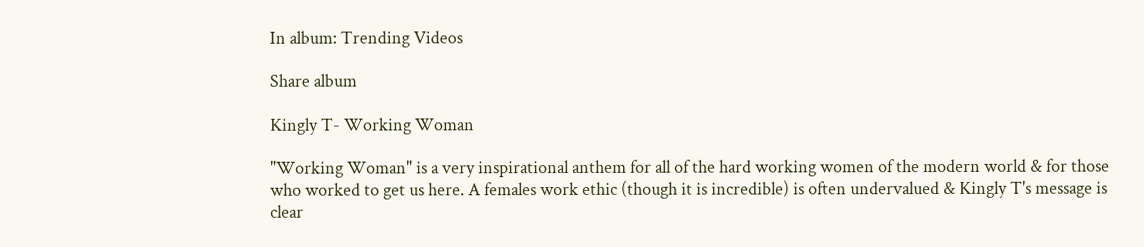In album: Trending Videos

Share album

Kingly T- Working Woman

"Working Woman" is a very inspirational anthem for all of the hard working women of the modern world & for those who worked to get us here. A females work ethic (though it is incredible) is often undervalued & Kingly T's message is clear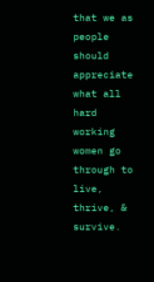that we as people should appreciate what all hard working women go through to live, thrive, & survive.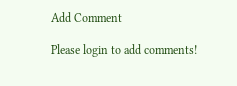Add Comment

Please login to add comments!